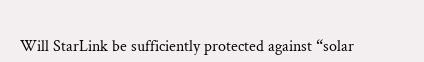Will StarLink be sufficiently protected against “solar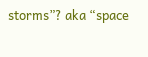storms”? aka “space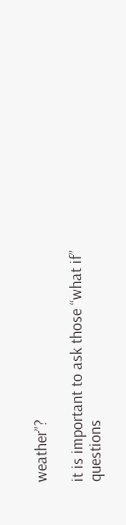weather”?

it is important to ask those “what if” questions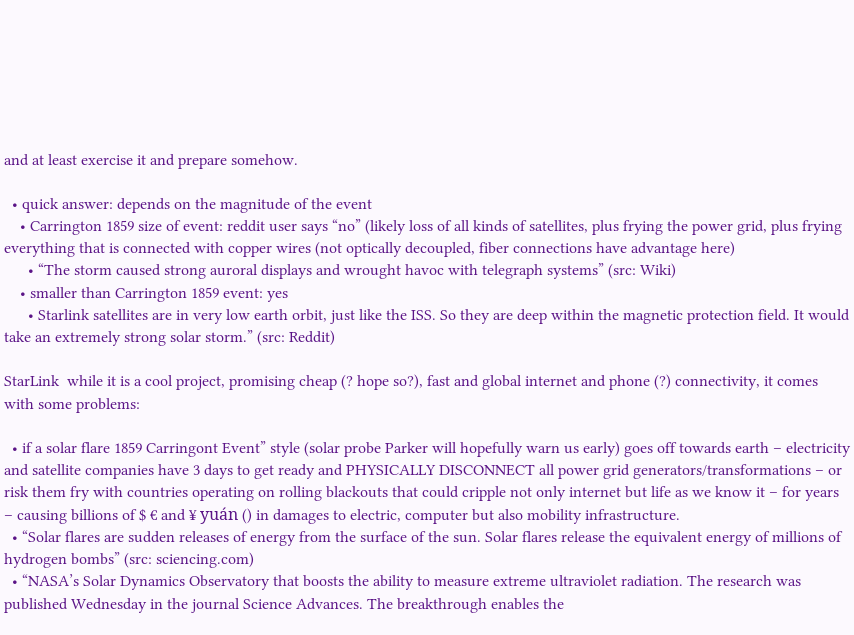and at least exercise it and prepare somehow.

  • quick answer: depends on the magnitude of the event
    • Carrington 1859 size of event: reddit user says “no” (likely loss of all kinds of satellites, plus frying the power grid, plus frying everything that is connected with copper wires (not optically decoupled, fiber connections have advantage here)
      • “The storm caused strong auroral displays and wrought havoc with telegraph systems” (src: Wiki)
    • smaller than Carrington 1859 event: yes
      • Starlink satellites are in very low earth orbit, just like the ISS. So they are deep within the magnetic protection field. It would take an extremely strong solar storm.” (src: Reddit)

StarLink  while it is a cool project, promising cheap (? hope so?), fast and global internet and phone (?) connectivity, it comes with some problems:

  • if a solar flare 1859 Carringont Event” style (solar probe Parker will hopefully warn us early) goes off towards earth – electricity and satellite companies have 3 days to get ready and PHYSICALLY DISCONNECT all power grid generators/transformations – or risk them fry with countries operating on rolling blackouts that could cripple not only internet but life as we know it – for years – causing billions of $ € and ¥ yuán () in damages to electric, computer but also mobility infrastructure.
  • “Solar flares are sudden releases of energy from the surface of the sun. Solar flares release the equivalent energy of millions of hydrogen bombs” (src: sciencing.com)
  • “NASA’s Solar Dynamics Observatory that boosts the ability to measure extreme ultraviolet radiation. The research was published Wednesday in the journal Science Advances. The breakthrough enables the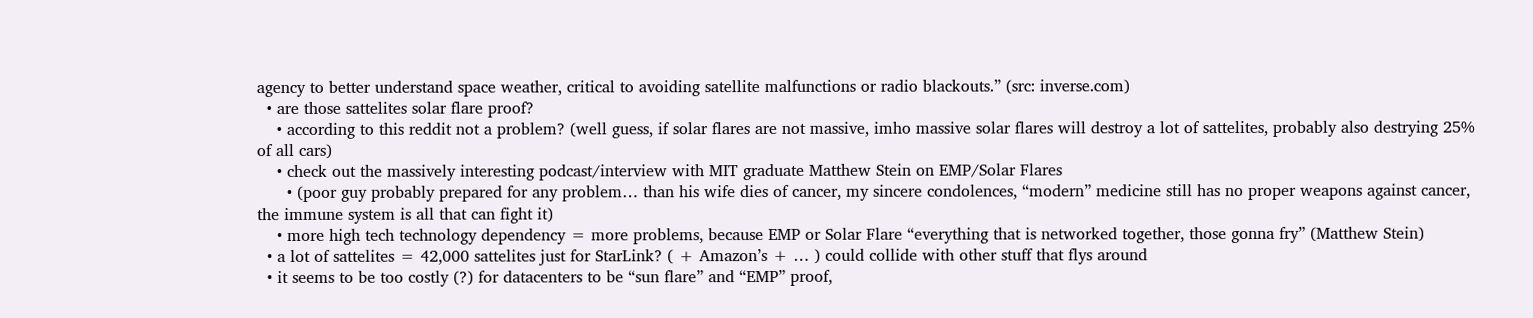agency to better understand space weather, critical to avoiding satellite malfunctions or radio blackouts.” (src: inverse.com)
  • are those sattelites solar flare proof?
    • according to this reddit not a problem? (well guess, if solar flares are not massive, imho massive solar flares will destroy a lot of sattelites, probably also destrying 25% of all cars)
    • check out the massively interesting podcast/interview with MIT graduate Matthew Stein on EMP/Solar Flares
      • (poor guy probably prepared for any problem… than his wife dies of cancer, my sincere condolences, “modern” medicine still has no proper weapons against cancer, the immune system is all that can fight it)
    • more high tech technology dependency = more problems, because EMP or Solar Flare “everything that is networked together, those gonna fry” (Matthew Stein)
  • a lot of sattelites = 42,000 sattelites just for StarLink? ( + Amazon’s + … ) could collide with other stuff that flys around
  • it seems to be too costly (?) for datacenters to be “sun flare” and “EMP” proof,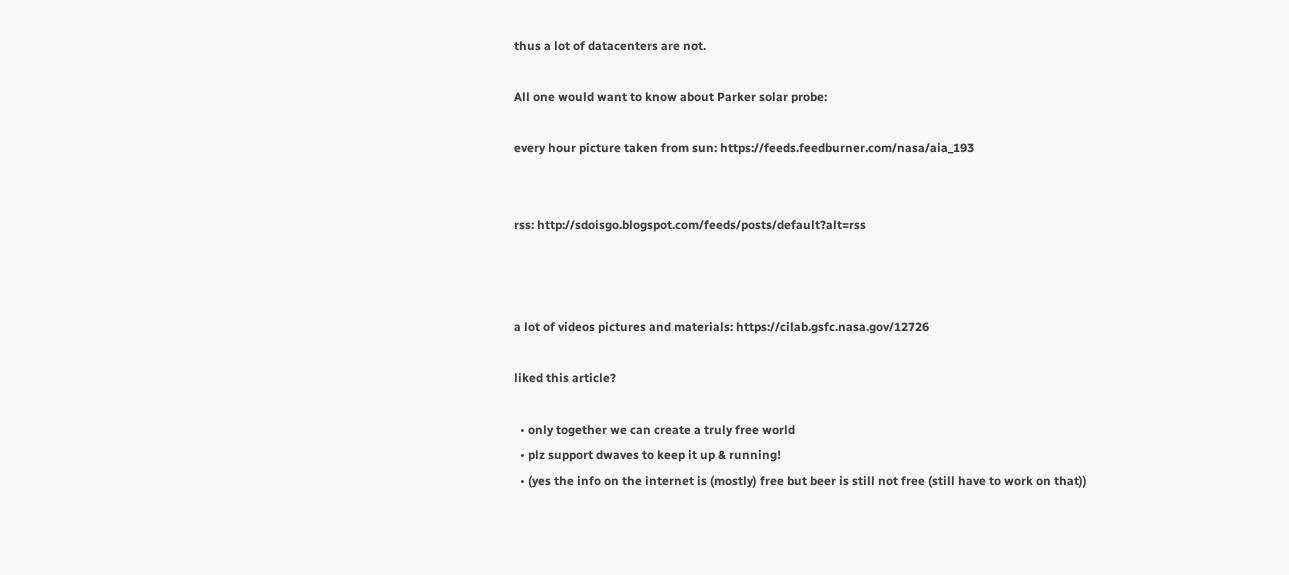thus a lot of datacenters are not.

All one would want to know about Parker solar probe:

every hour picture taken from sun: https://feeds.feedburner.com/nasa/aia_193


rss: http://sdoisgo.blogspot.com/feeds/posts/default?alt=rss



a lot of videos pictures and materials: https://cilab.gsfc.nasa.gov/12726

liked this article?

  • only together we can create a truly free world
  • plz support dwaves to keep it up & running!
  • (yes the info on the internet is (mostly) free but beer is still not free (still have to work on that))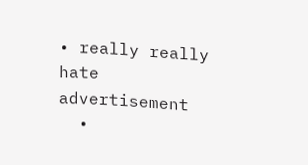• really really hate advertisement
  •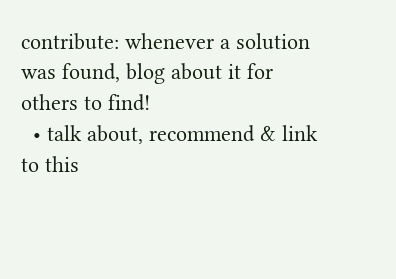contribute: whenever a solution was found, blog about it for others to find!
  • talk about, recommend & link to this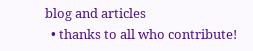blog and articles
  • thanks to all who contribute!